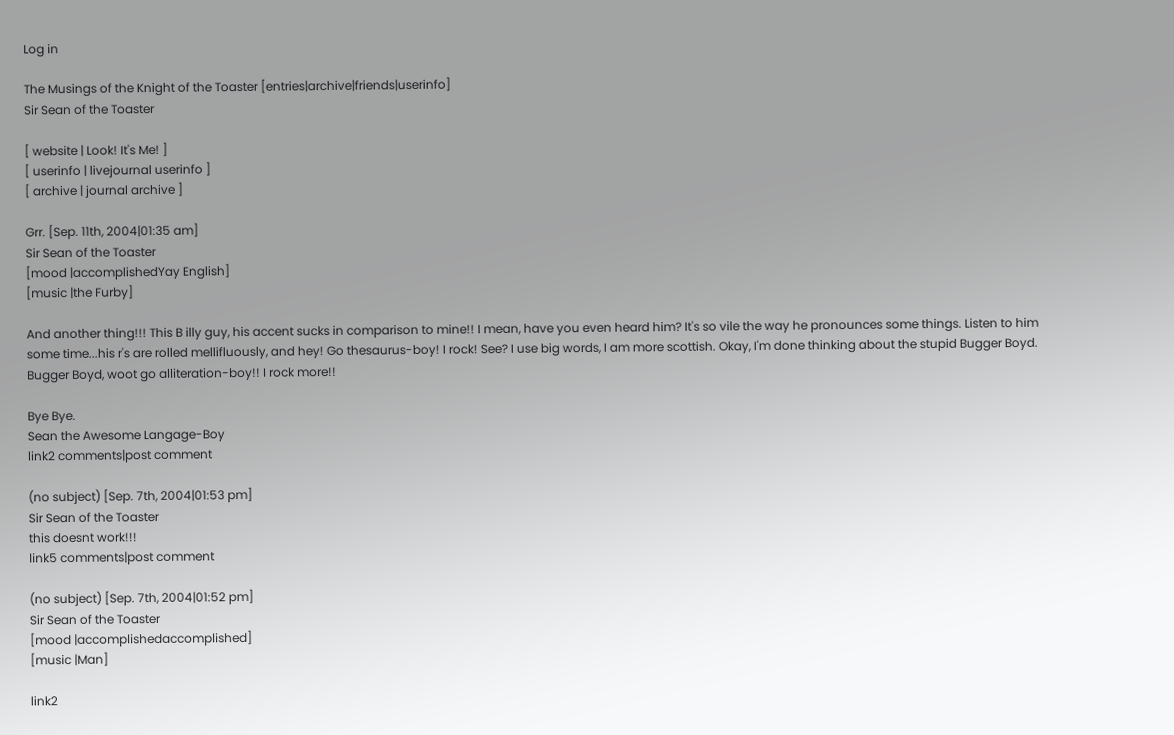Log in

The Musings of the Knight of the Toaster [entries|archive|friends|userinfo]
Sir Sean of the Toaster

[ website | Look! It's Me! ]
[ userinfo | livejournal userinfo ]
[ archive | journal archive ]

Grr. [Sep. 11th, 2004|01:35 am]
Sir Sean of the Toaster
[mood |accomplishedYay English]
[music |the Furby]

And another thing!!! This B illy guy, his accent sucks in comparison to mine!! I mean, have you even heard him? It's so vile the way he pronounces some things. Listen to him some time...his r's are rolled mellifluously, and hey! Go thesaurus-boy! I rock! See? I use big words, I am more scottish. Okay, I'm done thinking about the stupid Bugger Boyd. Bugger Boyd, woot go alliteration-boy!! I rock more!!

Bye Bye.
Sean the Awesome Langage-Boy
link2 comments|post comment

(no subject) [Sep. 7th, 2004|01:53 pm]
Sir Sean of the Toaster
this doesnt work!!!
link5 comments|post comment

(no subject) [Sep. 7th, 2004|01:52 pm]
Sir Sean of the Toaster
[mood |accomplishedaccomplished]
[music |Man]

link2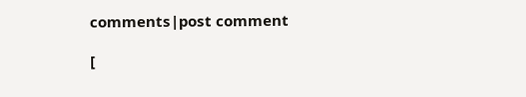comments|post comment

[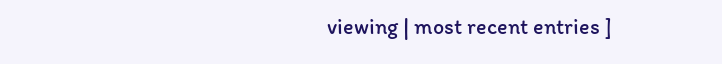viewing | most recent entries ]